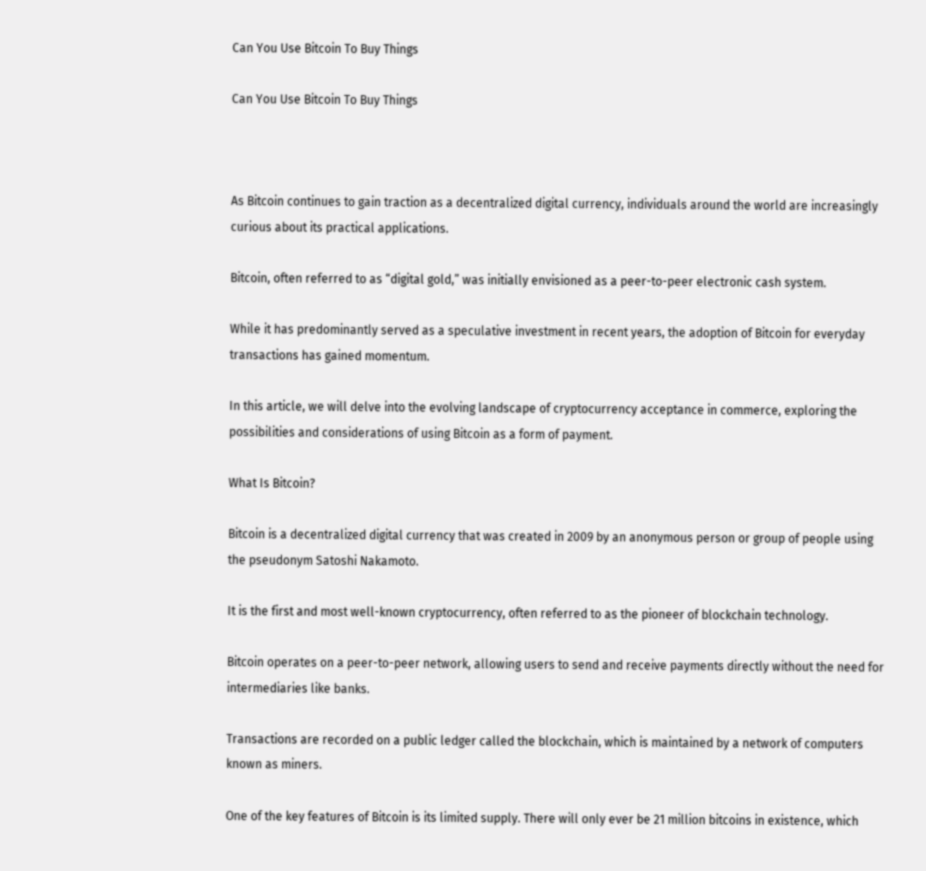Can You Use Bitcoin To Buy Things

Can You Use Bitcoin To Buy Things



As Bitcoin continues to gain traction as a decentralized digital currency, individuals around the world are increasingly curious about its practical applications.

Bitcoin, often referred to as “digital gold,” was initially envisioned as a peer-to-peer electronic cash system.

While it has predominantly served as a speculative investment in recent years, the adoption of Bitcoin for everyday transactions has gained momentum.

In this article, we will delve into the evolving landscape of cryptocurrency acceptance in commerce, exploring the possibilities and considerations of using Bitcoin as a form of payment.

What Is Bitcoin?

Bitcoin is a decentralized digital currency that was created in 2009 by an anonymous person or group of people using the pseudonym Satoshi Nakamoto.

It is the first and most well-known cryptocurrency, often referred to as the pioneer of blockchain technology.

Bitcoin operates on a peer-to-peer network, allowing users to send and receive payments directly without the need for intermediaries like banks.

Transactions are recorded on a public ledger called the blockchain, which is maintained by a network of computers known as miners.

One of the key features of Bitcoin is its limited supply. There will only ever be 21 million bitcoins in existence, which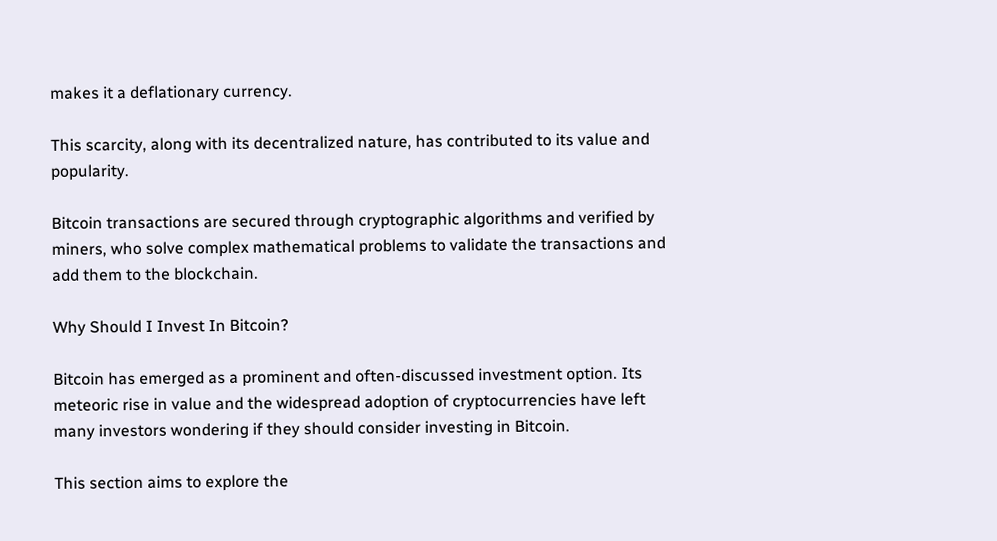makes it a deflationary currency.

This scarcity, along with its decentralized nature, has contributed to its value and popularity.

Bitcoin transactions are secured through cryptographic algorithms and verified by miners, who solve complex mathematical problems to validate the transactions and add them to the blockchain.

Why Should I Invest In Bitcoin?

Bitcoin has emerged as a prominent and often-discussed investment option. Its meteoric rise in value and the widespread adoption of cryptocurrencies have left many investors wondering if they should consider investing in Bitcoin.

This section aims to explore the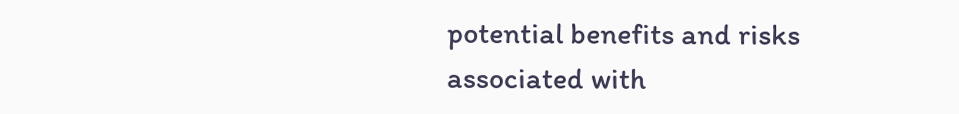potential benefits and risks associated with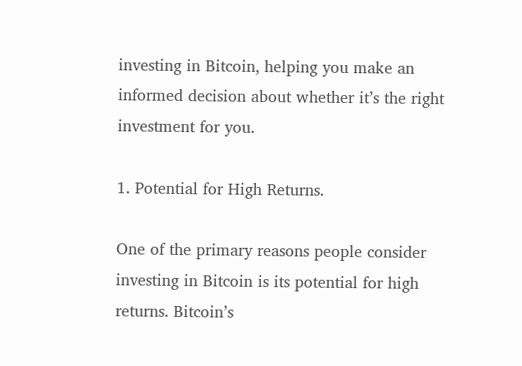investing in Bitcoin, helping you make an informed decision about whether it’s the right investment for you.

1. Potential for High Returns.

One of the primary reasons people consider investing in Bitcoin is its potential for high returns. Bitcoin’s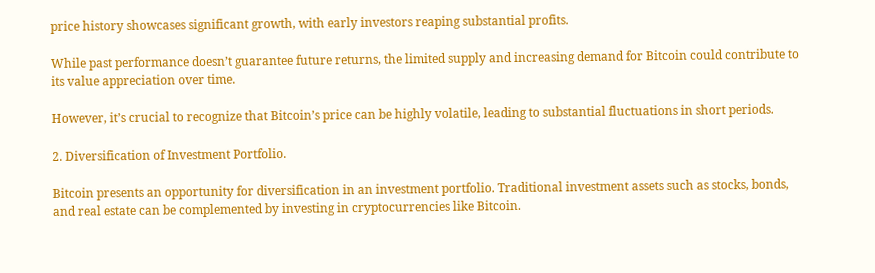price history showcases significant growth, with early investors reaping substantial profits.

While past performance doesn’t guarantee future returns, the limited supply and increasing demand for Bitcoin could contribute to its value appreciation over time.

However, it’s crucial to recognize that Bitcoin’s price can be highly volatile, leading to substantial fluctuations in short periods.

2. Diversification of Investment Portfolio.

Bitcoin presents an opportunity for diversification in an investment portfolio. Traditional investment assets such as stocks, bonds, and real estate can be complemented by investing in cryptocurrencies like Bitcoin.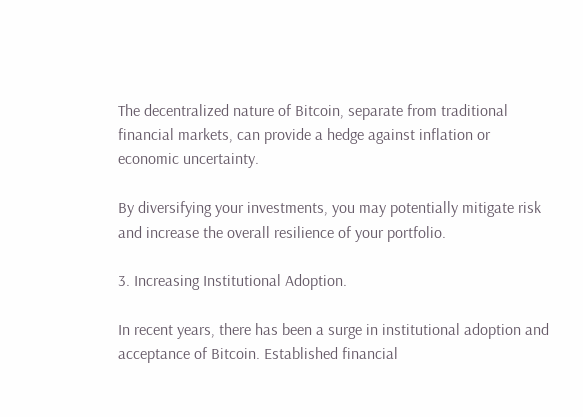The decentralized nature of Bitcoin, separate from traditional financial markets, can provide a hedge against inflation or economic uncertainty.

By diversifying your investments, you may potentially mitigate risk and increase the overall resilience of your portfolio.

3. Increasing Institutional Adoption.

In recent years, there has been a surge in institutional adoption and acceptance of Bitcoin. Established financial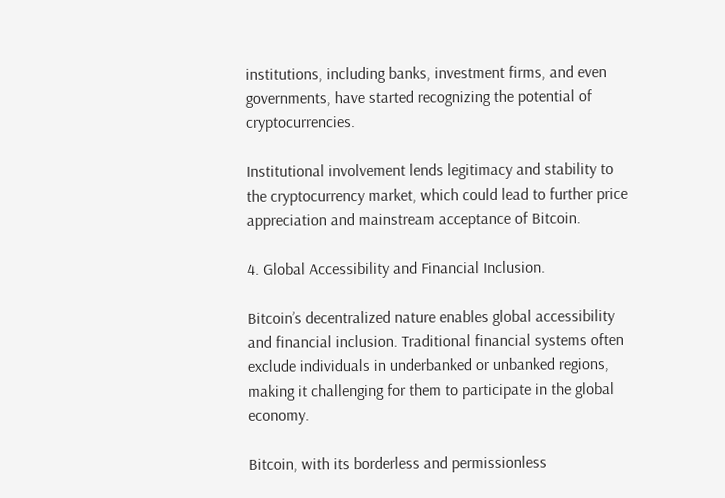institutions, including banks, investment firms, and even governments, have started recognizing the potential of cryptocurrencies.

Institutional involvement lends legitimacy and stability to the cryptocurrency market, which could lead to further price appreciation and mainstream acceptance of Bitcoin.

4. Global Accessibility and Financial Inclusion.

Bitcoin’s decentralized nature enables global accessibility and financial inclusion. Traditional financial systems often exclude individuals in underbanked or unbanked regions, making it challenging for them to participate in the global economy.

Bitcoin, with its borderless and permissionless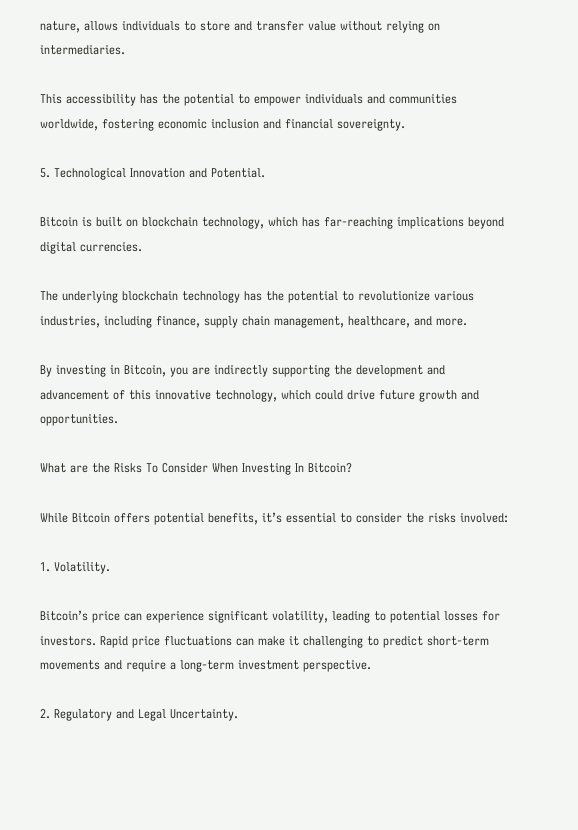nature, allows individuals to store and transfer value without relying on intermediaries.

This accessibility has the potential to empower individuals and communities worldwide, fostering economic inclusion and financial sovereignty.

5. Technological Innovation and Potential.

Bitcoin is built on blockchain technology, which has far-reaching implications beyond digital currencies.

The underlying blockchain technology has the potential to revolutionize various industries, including finance, supply chain management, healthcare, and more.

By investing in Bitcoin, you are indirectly supporting the development and advancement of this innovative technology, which could drive future growth and opportunities.

What are the Risks To Consider When Investing In Bitcoin?

While Bitcoin offers potential benefits, it’s essential to consider the risks involved:

1. Volatility.

Bitcoin’s price can experience significant volatility, leading to potential losses for investors. Rapid price fluctuations can make it challenging to predict short-term movements and require a long-term investment perspective.

2. Regulatory and Legal Uncertainty.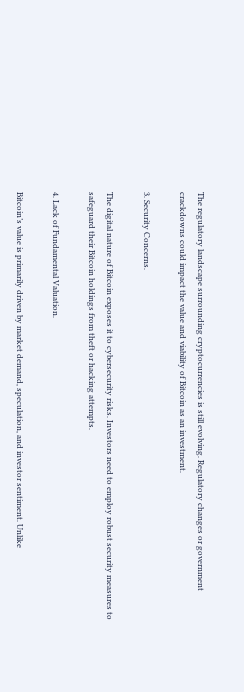The regulatory landscape surrounding cryptocurrencies is still evolving. Regulatory changes or government crackdowns could impact the value and viability of Bitcoin as an investment.

3. Security Concerns.

The digital nature of Bitcoin exposes it to cybersecurity risks. Investors need to employ robust security measures to safeguard their Bitcoin holdings from theft or hacking attempts.

4. Lack of Fundamental Valuation.

Bitcoin’s value is primarily driven by market demand, speculation, and investor sentiment. Unlike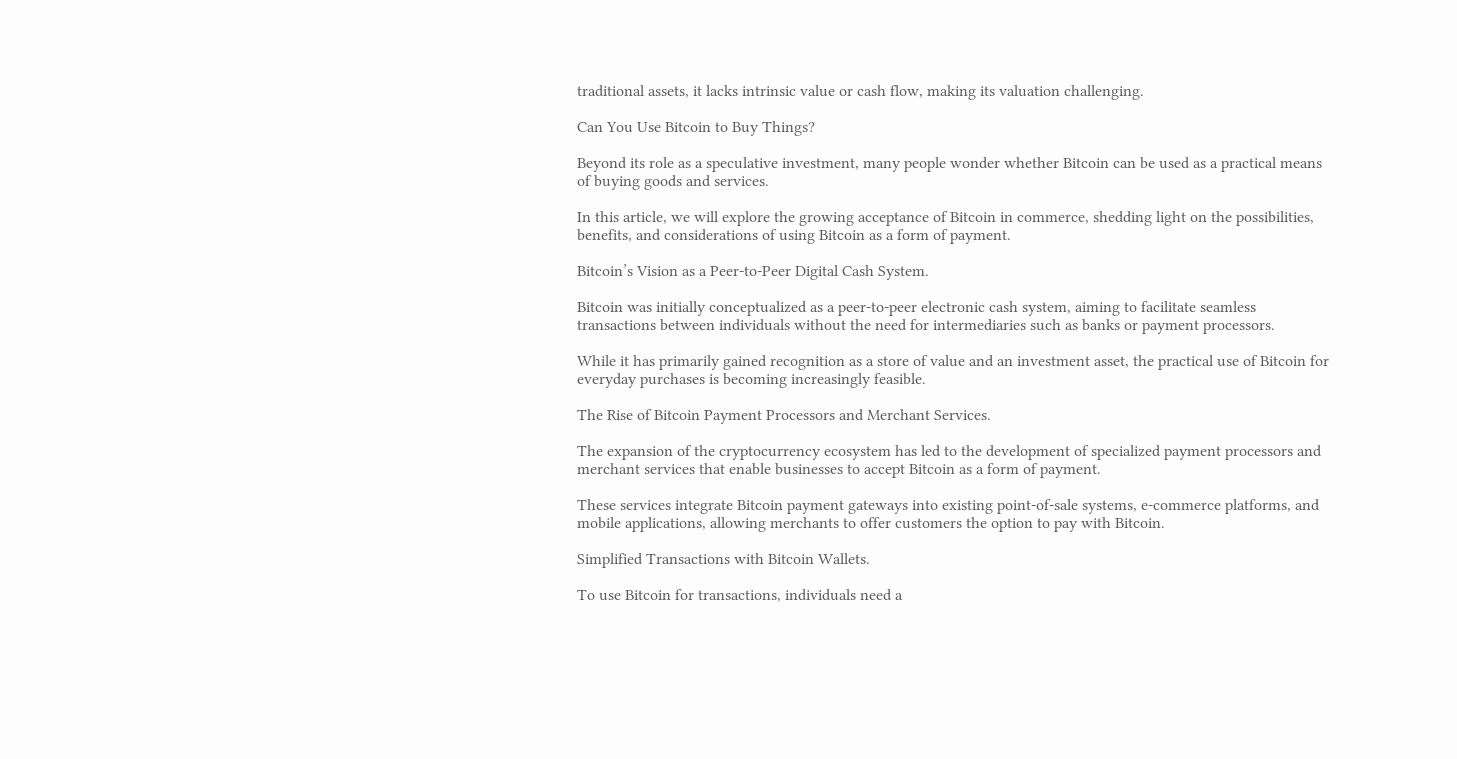traditional assets, it lacks intrinsic value or cash flow, making its valuation challenging.

Can You Use Bitcoin to Buy Things?

Beyond its role as a speculative investment, many people wonder whether Bitcoin can be used as a practical means of buying goods and services.

In this article, we will explore the growing acceptance of Bitcoin in commerce, shedding light on the possibilities, benefits, and considerations of using Bitcoin as a form of payment.

Bitcoin’s Vision as a Peer-to-Peer Digital Cash System.

Bitcoin was initially conceptualized as a peer-to-peer electronic cash system, aiming to facilitate seamless transactions between individuals without the need for intermediaries such as banks or payment processors.

While it has primarily gained recognition as a store of value and an investment asset, the practical use of Bitcoin for everyday purchases is becoming increasingly feasible.

The Rise of Bitcoin Payment Processors and Merchant Services.

The expansion of the cryptocurrency ecosystem has led to the development of specialized payment processors and merchant services that enable businesses to accept Bitcoin as a form of payment.

These services integrate Bitcoin payment gateways into existing point-of-sale systems, e-commerce platforms, and mobile applications, allowing merchants to offer customers the option to pay with Bitcoin.

Simplified Transactions with Bitcoin Wallets.

To use Bitcoin for transactions, individuals need a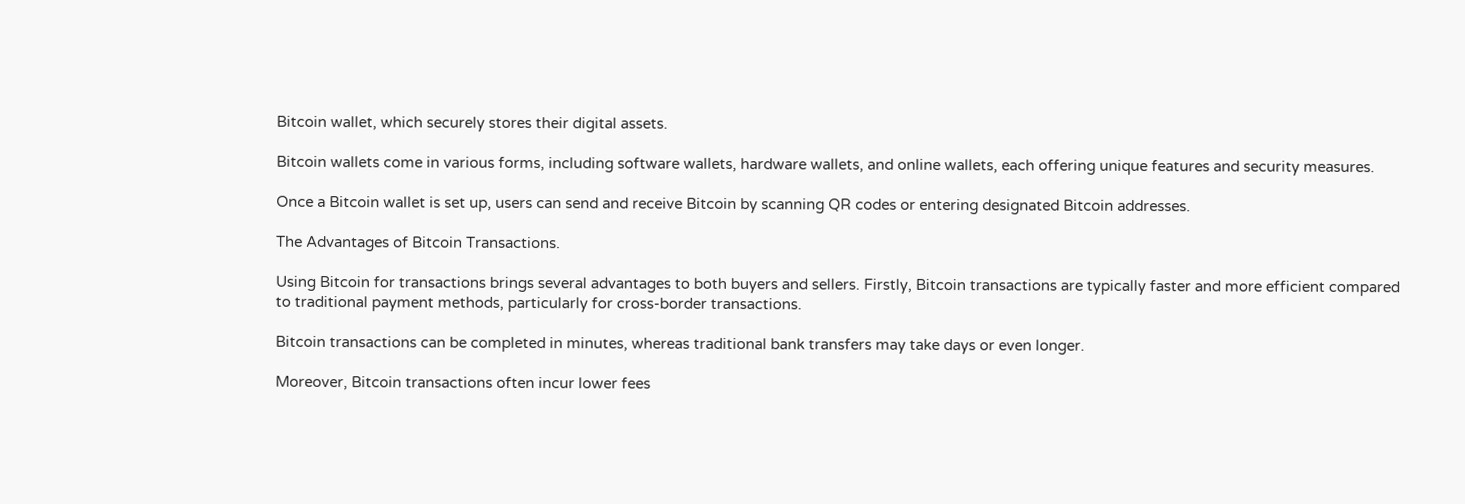Bitcoin wallet, which securely stores their digital assets.

Bitcoin wallets come in various forms, including software wallets, hardware wallets, and online wallets, each offering unique features and security measures.

Once a Bitcoin wallet is set up, users can send and receive Bitcoin by scanning QR codes or entering designated Bitcoin addresses.

The Advantages of Bitcoin Transactions.

Using Bitcoin for transactions brings several advantages to both buyers and sellers. Firstly, Bitcoin transactions are typically faster and more efficient compared to traditional payment methods, particularly for cross-border transactions.

Bitcoin transactions can be completed in minutes, whereas traditional bank transfers may take days or even longer.

Moreover, Bitcoin transactions often incur lower fees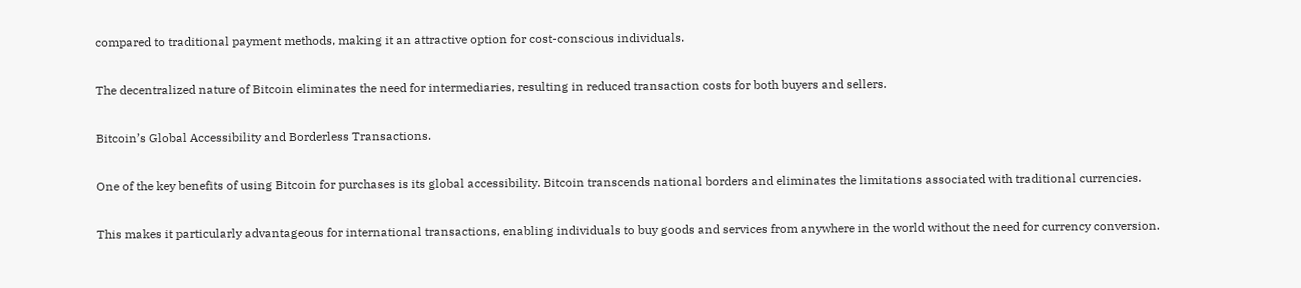compared to traditional payment methods, making it an attractive option for cost-conscious individuals.

The decentralized nature of Bitcoin eliminates the need for intermediaries, resulting in reduced transaction costs for both buyers and sellers.

Bitcoin’s Global Accessibility and Borderless Transactions.

One of the key benefits of using Bitcoin for purchases is its global accessibility. Bitcoin transcends national borders and eliminates the limitations associated with traditional currencies.

This makes it particularly advantageous for international transactions, enabling individuals to buy goods and services from anywhere in the world without the need for currency conversion.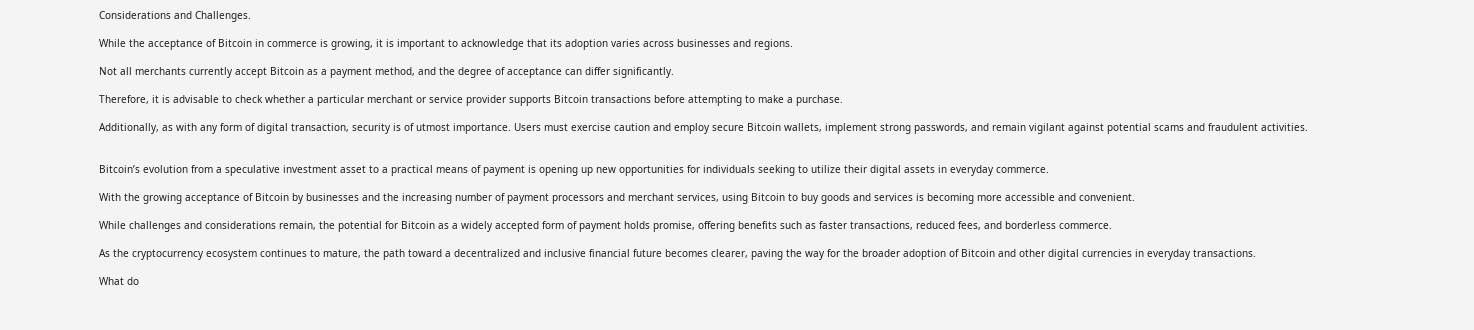Considerations and Challenges.

While the acceptance of Bitcoin in commerce is growing, it is important to acknowledge that its adoption varies across businesses and regions.

Not all merchants currently accept Bitcoin as a payment method, and the degree of acceptance can differ significantly.

Therefore, it is advisable to check whether a particular merchant or service provider supports Bitcoin transactions before attempting to make a purchase.

Additionally, as with any form of digital transaction, security is of utmost importance. Users must exercise caution and employ secure Bitcoin wallets, implement strong passwords, and remain vigilant against potential scams and fraudulent activities.


Bitcoin’s evolution from a speculative investment asset to a practical means of payment is opening up new opportunities for individuals seeking to utilize their digital assets in everyday commerce.

With the growing acceptance of Bitcoin by businesses and the increasing number of payment processors and merchant services, using Bitcoin to buy goods and services is becoming more accessible and convenient.

While challenges and considerations remain, the potential for Bitcoin as a widely accepted form of payment holds promise, offering benefits such as faster transactions, reduced fees, and borderless commerce.

As the cryptocurrency ecosystem continues to mature, the path toward a decentralized and inclusive financial future becomes clearer, paving the way for the broader adoption of Bitcoin and other digital currencies in everyday transactions.

What do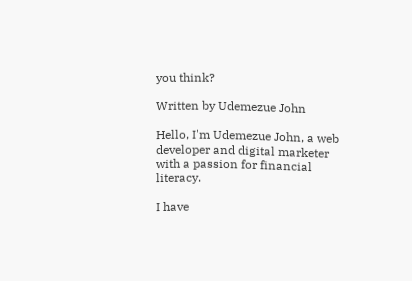you think?

Written by Udemezue John

Hello, I'm Udemezue John, a web developer and digital marketer with a passion for financial literacy.

I have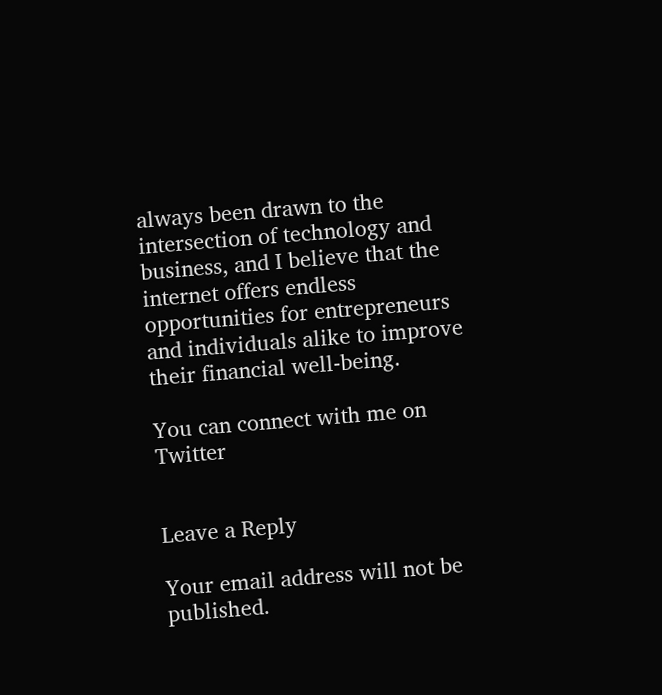always been drawn to the intersection of technology and business, and I believe that the internet offers endless opportunities for entrepreneurs and individuals alike to improve their financial well-being.

You can connect with me on Twitter


Leave a Reply

Your email address will not be published.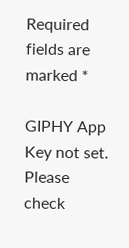Required fields are marked *

GIPHY App Key not set. Please check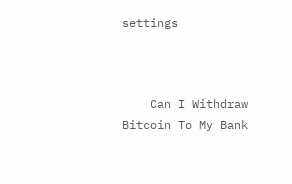settings



    Can I Withdraw Bitcoin To My Bank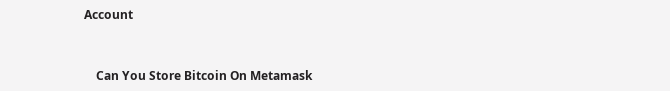Account


    Can You Store Bitcoin On Metamask